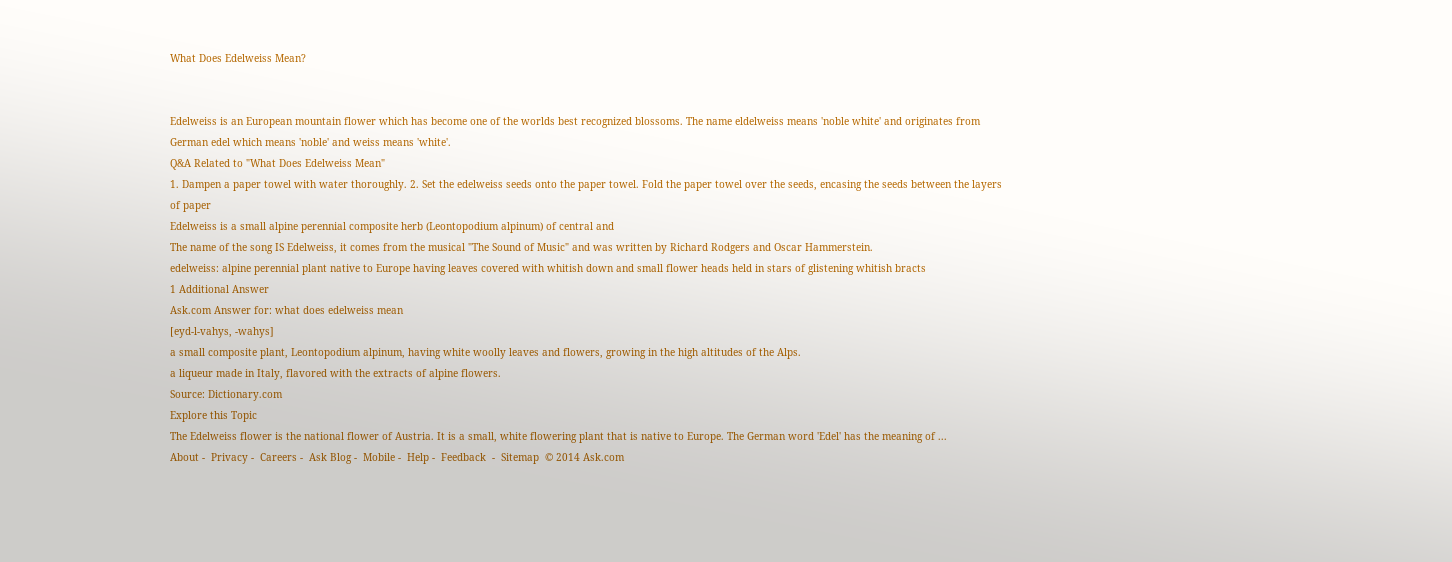What Does Edelweiss Mean?


Edelweiss is an European mountain flower which has become one of the worlds best recognized blossoms. The name eldelweiss means 'noble white' and originates from German edel which means 'noble' and weiss means 'white'.
Q&A Related to "What Does Edelweiss Mean"
1. Dampen a paper towel with water thoroughly. 2. Set the edelweiss seeds onto the paper towel. Fold the paper towel over the seeds, encasing the seeds between the layers of paper
Edelweiss is a small alpine perennial composite herb (Leontopodium alpinum) of central and
The name of the song IS Edelweiss, it comes from the musical "The Sound of Music" and was written by Richard Rodgers and Oscar Hammerstein.
edelweiss: alpine perennial plant native to Europe having leaves covered with whitish down and small flower heads held in stars of glistening whitish bracts
1 Additional Answer
Ask.com Answer for: what does edelweiss mean
[eyd-l-vahys, -wahys]
a small composite plant, Leontopodium alpinum, having white woolly leaves and flowers, growing in the high altitudes of the Alps.
a liqueur made in Italy, flavored with the extracts of alpine flowers.
Source: Dictionary.com
Explore this Topic
The Edelweiss flower is the national flower of Austria. It is a small, white flowering plant that is native to Europe. The German word 'Edel' has the meaning of ...
About -  Privacy -  Careers -  Ask Blog -  Mobile -  Help -  Feedback  -  Sitemap  © 2014 Ask.com